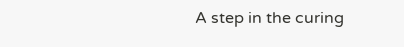A step in the curing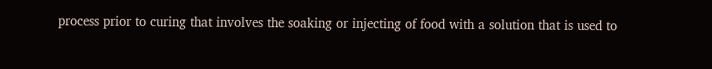process prior to curing that involves the soaking or injecting of food with a solution that is used to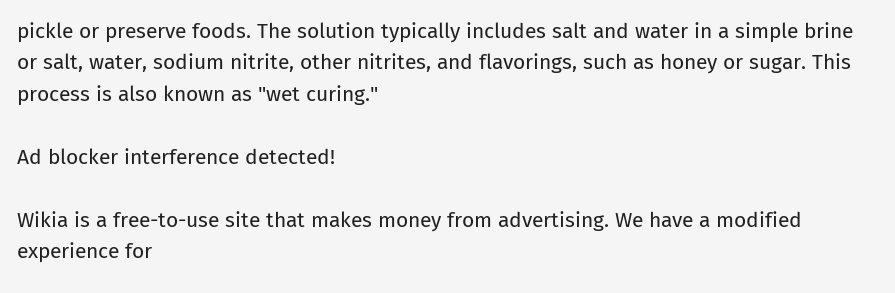pickle or preserve foods. The solution typically includes salt and water in a simple brine or salt, water, sodium nitrite, other nitrites, and flavorings, such as honey or sugar. This process is also known as "wet curing."

Ad blocker interference detected!

Wikia is a free-to-use site that makes money from advertising. We have a modified experience for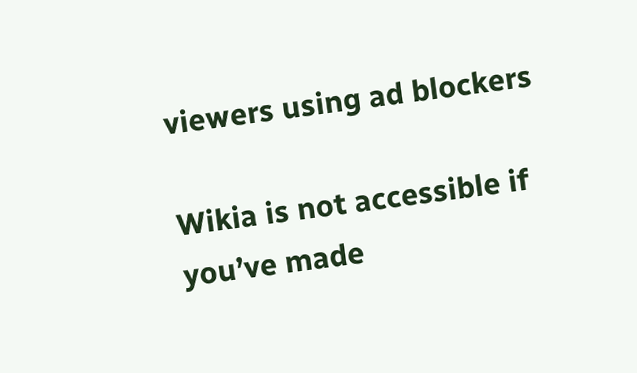viewers using ad blockers

Wikia is not accessible if you’ve made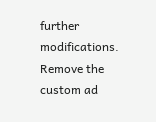further modifications. Remove the custom ad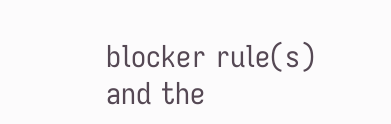blocker rule(s) and the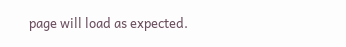page will load as expected.